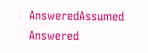AnsweredAssumed Answered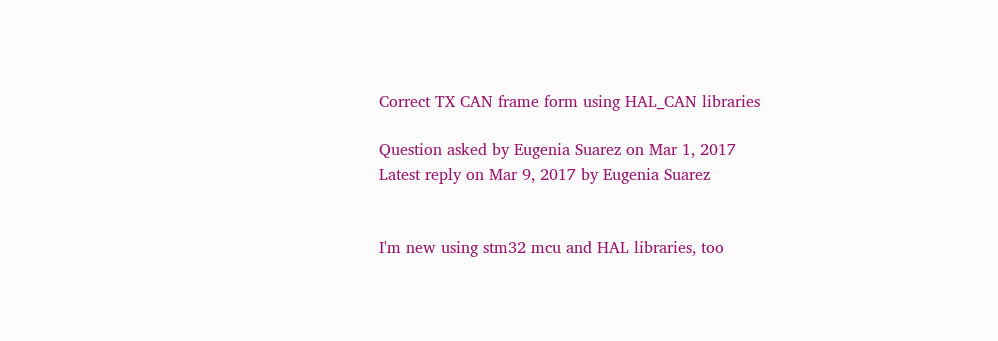Correct TX CAN frame form using HAL_CAN libraries

Question asked by Eugenia Suarez on Mar 1, 2017
Latest reply on Mar 9, 2017 by Eugenia Suarez


I'm new using stm32 mcu and HAL libraries, too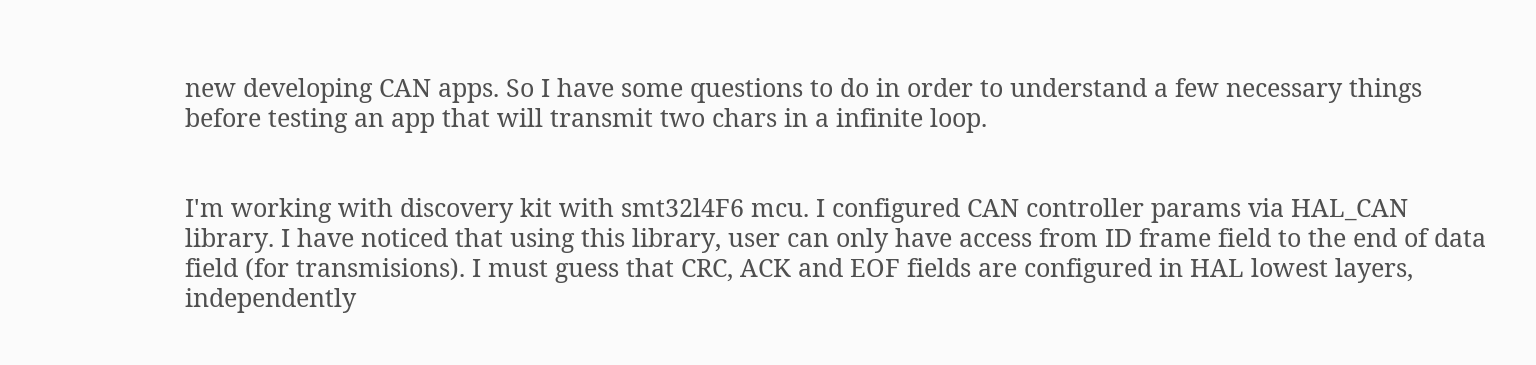new developing CAN apps. So I have some questions to do in order to understand a few necessary things before testing an app that will transmit two chars in a infinite loop.


I'm working with discovery kit with smt32l4F6 mcu. I configured CAN controller params via HAL_CAN library. I have noticed that using this library, user can only have access from ID frame field to the end of data field (for transmisions). I must guess that CRC, ACK and EOF fields are configured in HAL lowest layers, independently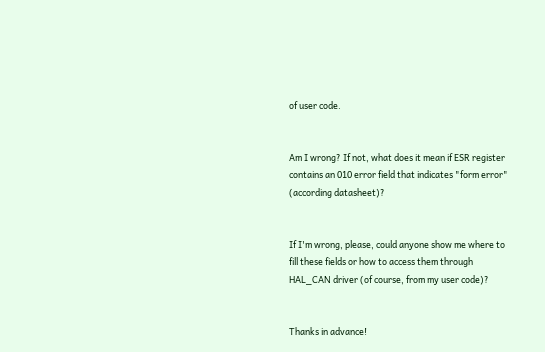of user code.


Am I wrong? If not, what does it mean if ESR register contains an 010 error field that indicates "form error" (according datasheet)?


If I'm wrong, please, could anyone show me where to fill these fields or how to access them through HAL_CAN driver (of course, from my user code)?


Thanks in advance!